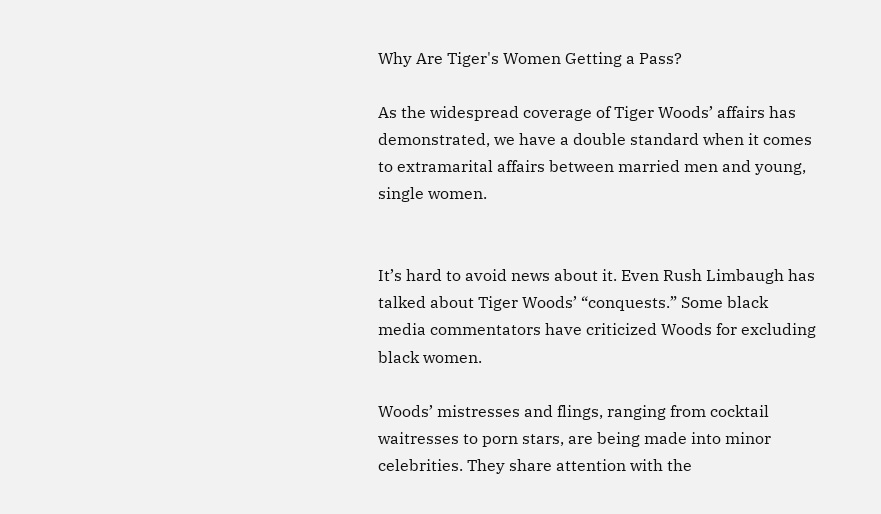Why Are Tiger's Women Getting a Pass?

As the widespread coverage of Tiger Woods’ affairs has demonstrated, we have a double standard when it comes to extramarital affairs between married men and young, single women.


It’s hard to avoid news about it. Even Rush Limbaugh has talked about Tiger Woods’ “conquests.” Some black media commentators have criticized Woods for excluding black women.

Woods’ mistresses and flings, ranging from cocktail waitresses to porn stars, are being made into minor celebrities. They share attention with the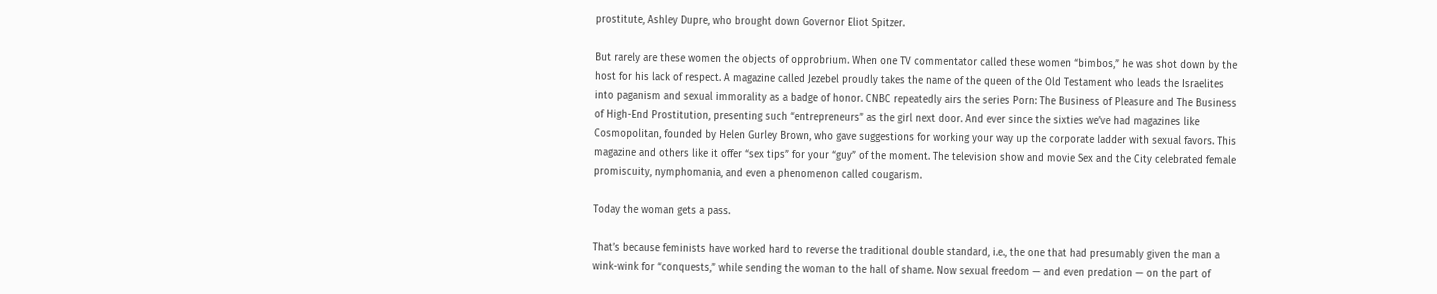prostitute, Ashley Dupre, who brought down Governor Eliot Spitzer.

But rarely are these women the objects of opprobrium. When one TV commentator called these women “bimbos,” he was shot down by the host for his lack of respect. A magazine called Jezebel proudly takes the name of the queen of the Old Testament who leads the Israelites into paganism and sexual immorality as a badge of honor. CNBC repeatedly airs the series Porn: The Business of Pleasure and The Business of High-End Prostitution, presenting such “entrepreneurs” as the girl next door. And ever since the sixties we’ve had magazines like Cosmopolitan, founded by Helen Gurley Brown, who gave suggestions for working your way up the corporate ladder with sexual favors. This magazine and others like it offer “sex tips” for your “guy” of the moment. The television show and movie Sex and the City celebrated female promiscuity, nymphomania, and even a phenomenon called cougarism.

Today the woman gets a pass.

That’s because feminists have worked hard to reverse the traditional double standard, i.e., the one that had presumably given the man a wink-wink for “conquests,” while sending the woman to the hall of shame. Now sexual freedom — and even predation — on the part of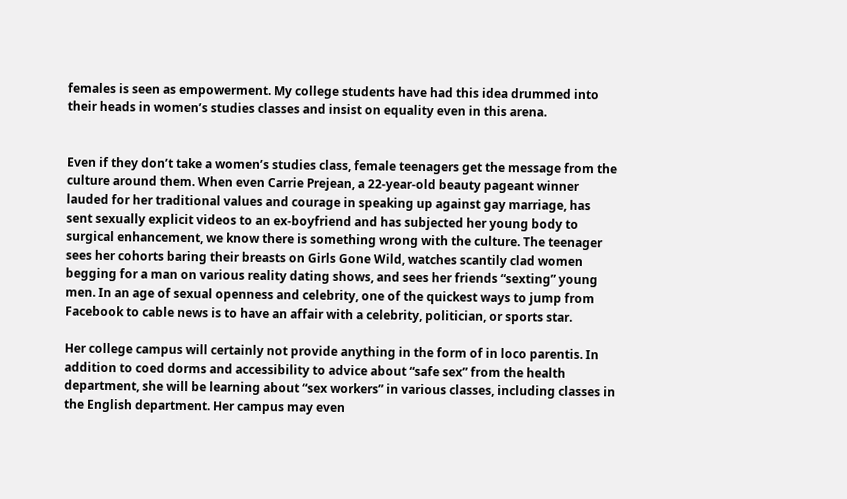females is seen as empowerment. My college students have had this idea drummed into their heads in women’s studies classes and insist on equality even in this arena.


Even if they don’t take a women’s studies class, female teenagers get the message from the culture around them. When even Carrie Prejean, a 22-year-old beauty pageant winner lauded for her traditional values and courage in speaking up against gay marriage, has sent sexually explicit videos to an ex-boyfriend and has subjected her young body to surgical enhancement, we know there is something wrong with the culture. The teenager sees her cohorts baring their breasts on Girls Gone Wild, watches scantily clad women begging for a man on various reality dating shows, and sees her friends “sexting” young men. In an age of sexual openness and celebrity, one of the quickest ways to jump from Facebook to cable news is to have an affair with a celebrity, politician, or sports star.

Her college campus will certainly not provide anything in the form of in loco parentis. In addition to coed dorms and accessibility to advice about “safe sex” from the health department, she will be learning about “sex workers” in various classes, including classes in the English department. Her campus may even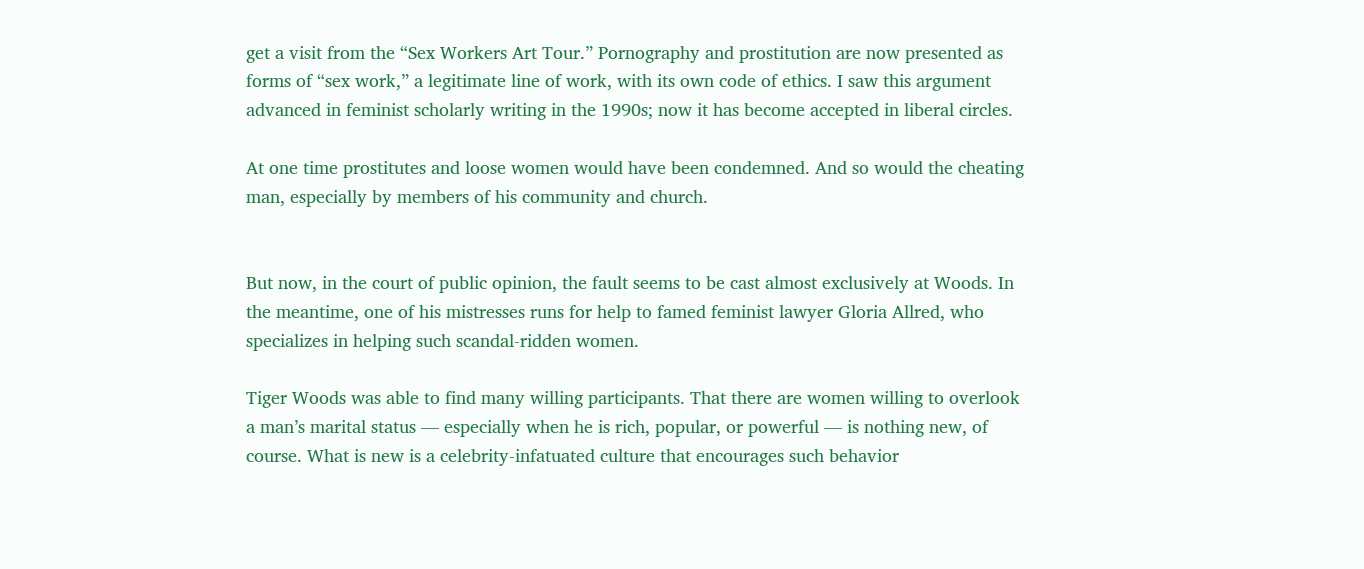get a visit from the “Sex Workers Art Tour.” Pornography and prostitution are now presented as forms of “sex work,” a legitimate line of work, with its own code of ethics. I saw this argument advanced in feminist scholarly writing in the 1990s; now it has become accepted in liberal circles.

At one time prostitutes and loose women would have been condemned. And so would the cheating man, especially by members of his community and church.


But now, in the court of public opinion, the fault seems to be cast almost exclusively at Woods. In the meantime, one of his mistresses runs for help to famed feminist lawyer Gloria Allred, who specializes in helping such scandal-ridden women.

Tiger Woods was able to find many willing participants. That there are women willing to overlook a man’s marital status — especially when he is rich, popular, or powerful — is nothing new, of course. What is new is a celebrity-infatuated culture that encourages such behavior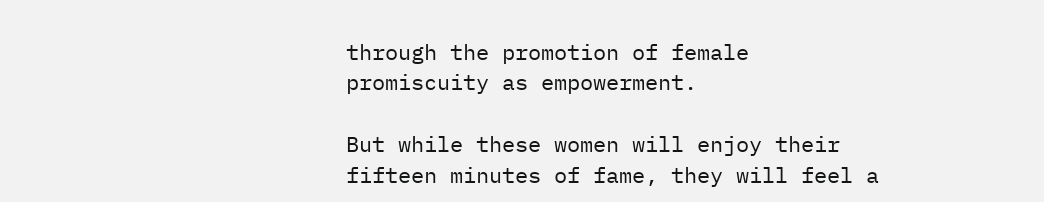through the promotion of female promiscuity as empowerment.

But while these women will enjoy their fifteen minutes of fame, they will feel a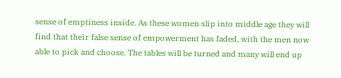sense of emptiness inside. As these women slip into middle age they will find that their false sense of empowerment has faded, with the men now able to pick and choose. The tables will be turned and many will end up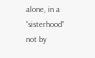alone, in a “sisterhood” not by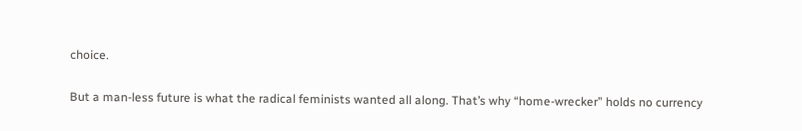choice.

But a man-less future is what the radical feminists wanted all along. That’s why “home-wrecker” holds no currency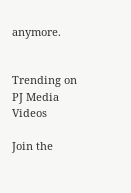anymore.


Trending on PJ Media Videos

Join the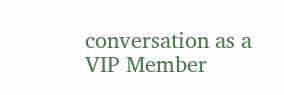conversation as a VIP Member